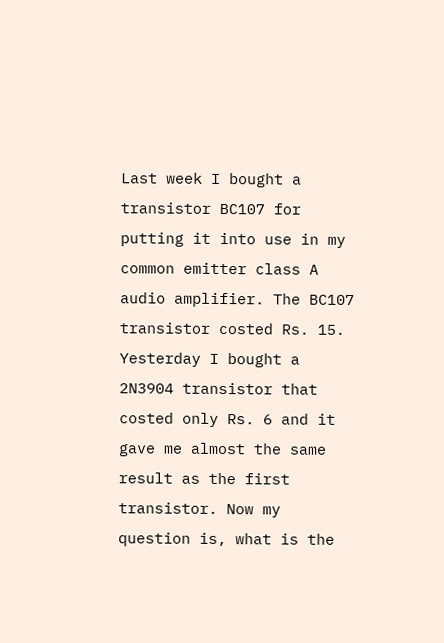Last week I bought a transistor BC107 for putting it into use in my common emitter class A audio amplifier. The BC107 transistor costed Rs. 15. Yesterday I bought a 2N3904 transistor that costed only Rs. 6 and it gave me almost the same result as the first transistor. Now my question is, what is the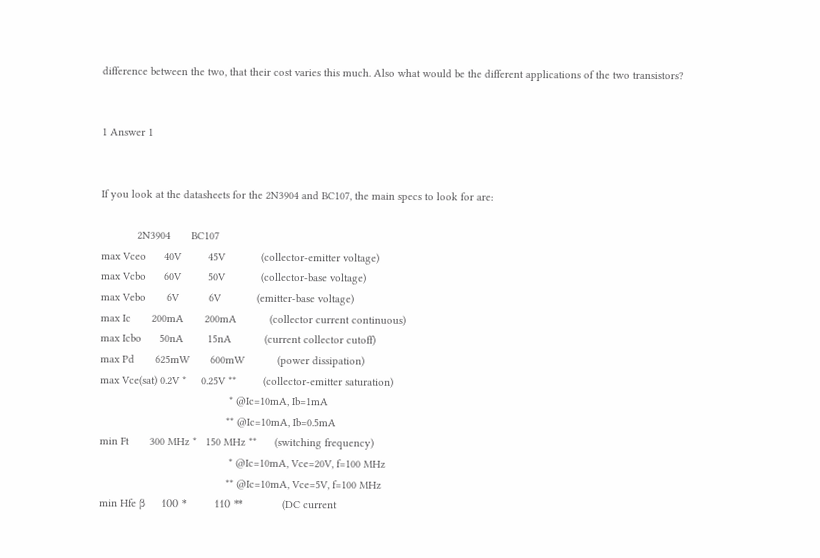difference between the two, that their cost varies this much. Also what would be the different applications of the two transistors?


1 Answer 1


If you look at the datasheets for the 2N3904 and BC107, the main specs to look for are:

            2N3904       BC107
max Vceo      40V         45V            (collector-emitter voltage)
max Vcbo      60V         50V            (collector-base voltage)
max Vebo       6V          6V            (emitter-base voltage)
max Ic       200mA       200mA           (collector current continuous)
max Icbo      50nA        15nA           (current collector cutoff)
max Pd       625mW       600mW           (power dissipation)
max Vce(sat) 0.2V *     0.25V **         (collector-emitter saturation)
                                           * @Ic=10mA, Ib=1mA
                                          ** @Ic=10mA, Ib=0.5mA
min Ft       300 MHz *   150 MHz **      (switching frequency)
                                           * @Ic=10mA, Vce=20V, f=100 MHz
                                          ** @Ic=10mA, Vce=5V, f=100 MHz
min Hfe β    100 *       110 **          (DC current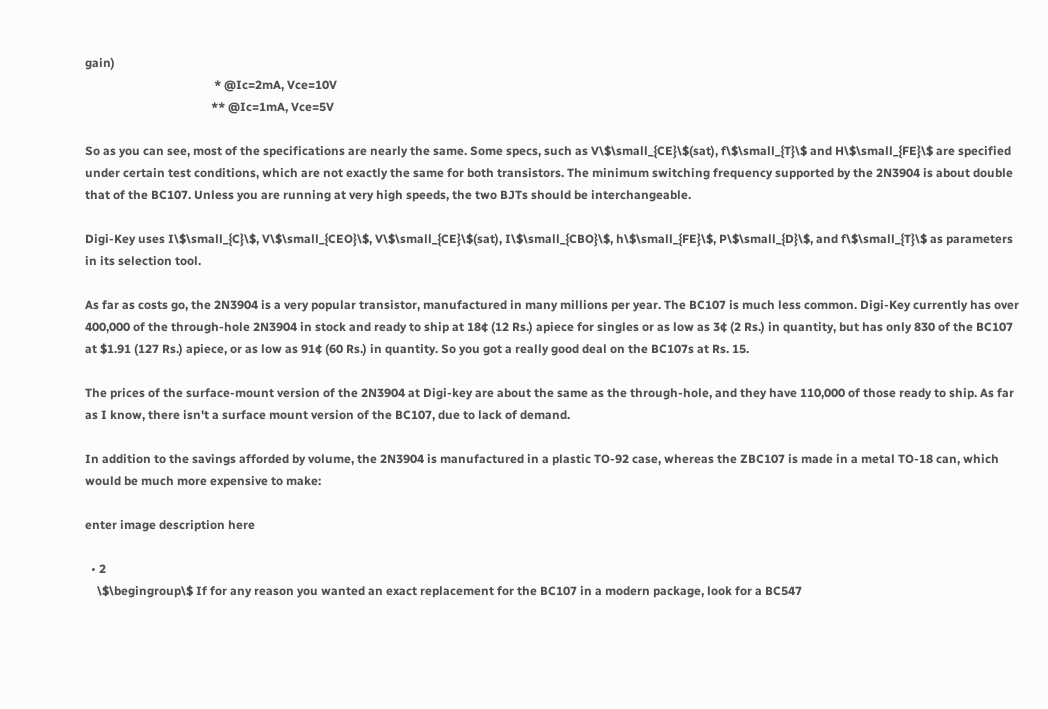gain)
                                           * @Ic=2mA, Vce=10V
                                          ** @Ic=1mA, Vce=5V

So as you can see, most of the specifications are nearly the same. Some specs, such as V\$\small_{CE}\$(sat), f\$\small_{T}\$ and H\$\small_{FE}\$ are specified under certain test conditions, which are not exactly the same for both transistors. The minimum switching frequency supported by the 2N3904 is about double that of the BC107. Unless you are running at very high speeds, the two BJTs should be interchangeable.

Digi-Key uses I\$\small_{C}\$, V\$\small_{CEO}\$, V\$\small_{CE}\$(sat), I\$\small_{CBO}\$, h\$\small_{FE}\$, P\$\small_{D}\$, and f\$\small_{T}\$ as parameters in its selection tool.

As far as costs go, the 2N3904 is a very popular transistor, manufactured in many millions per year. The BC107 is much less common. Digi-Key currently has over 400,000 of the through-hole 2N3904 in stock and ready to ship at 18¢ (12 Rs.) apiece for singles or as low as 3¢ (2 Rs.) in quantity, but has only 830 of the BC107 at $1.91 (127 Rs.) apiece, or as low as 91¢ (60 Rs.) in quantity. So you got a really good deal on the BC107s at Rs. 15.

The prices of the surface-mount version of the 2N3904 at Digi-key are about the same as the through-hole, and they have 110,000 of those ready to ship. As far as I know, there isn't a surface mount version of the BC107, due to lack of demand.

In addition to the savings afforded by volume, the 2N3904 is manufactured in a plastic TO-92 case, whereas the ZBC107 is made in a metal TO-18 can, which would be much more expensive to make:

enter image description here

  • 2
    \$\begingroup\$ If for any reason you wanted an exact replacement for the BC107 in a modern package, look for a BC547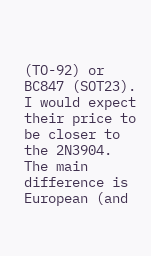(TO-92) or BC847 (SOT23). I would expect their price to be closer to the 2N3904. The main difference is European (and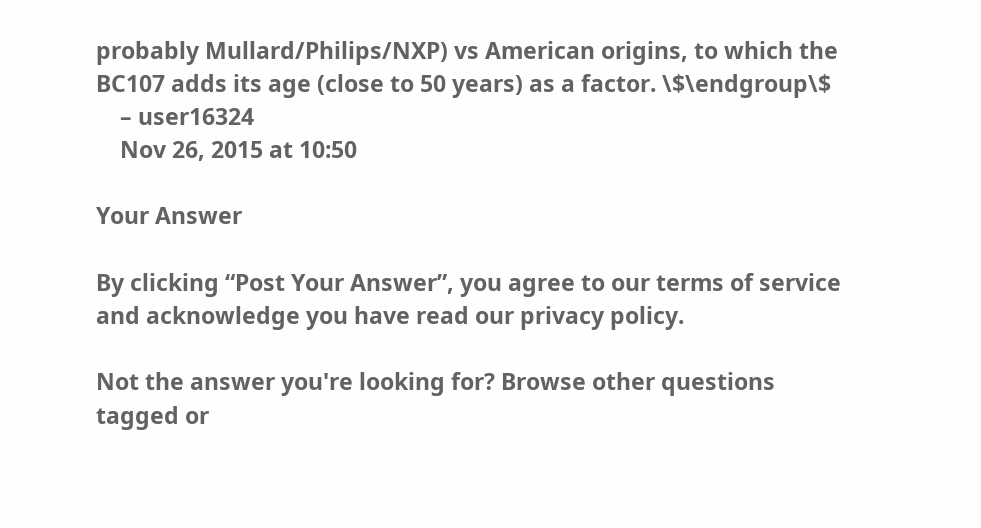probably Mullard/Philips/NXP) vs American origins, to which the BC107 adds its age (close to 50 years) as a factor. \$\endgroup\$
    – user16324
    Nov 26, 2015 at 10:50

Your Answer

By clicking “Post Your Answer”, you agree to our terms of service and acknowledge you have read our privacy policy.

Not the answer you're looking for? Browse other questions tagged or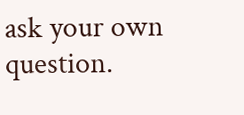ask your own question.